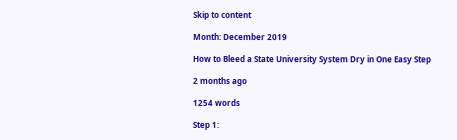Skip to content

Month: December 2019

How to Bleed a State University System Dry in One Easy Step

2 months ago

1254 words

Step 1: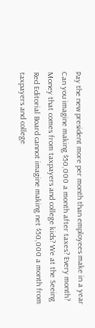Pay the new president more per month than employees make in a year Can you imagine making $50,000 a month after taxes? Every month? Money that comes from taxpayers and college kids? We at the Seeing Red Editorial Board cannot imagine making net $50,000 a month from taxpayers and college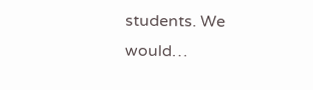students. We would…